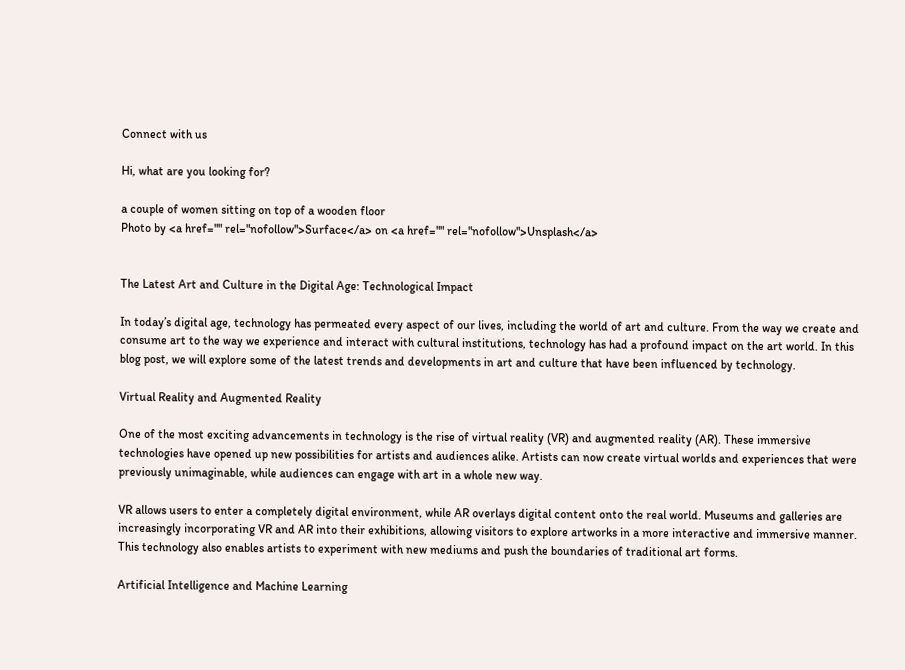Connect with us

Hi, what are you looking for?

a couple of women sitting on top of a wooden floor
Photo by <a href="" rel="nofollow">Surface</a> on <a href="" rel="nofollow">Unsplash</a>


The Latest Art and Culture in the Digital Age: Technological Impact

In today’s digital age, technology has permeated every aspect of our lives, including the world of art and culture. From the way we create and consume art to the way we experience and interact with cultural institutions, technology has had a profound impact on the art world. In this blog post, we will explore some of the latest trends and developments in art and culture that have been influenced by technology.

Virtual Reality and Augmented Reality

One of the most exciting advancements in technology is the rise of virtual reality (VR) and augmented reality (AR). These immersive technologies have opened up new possibilities for artists and audiences alike. Artists can now create virtual worlds and experiences that were previously unimaginable, while audiences can engage with art in a whole new way.

VR allows users to enter a completely digital environment, while AR overlays digital content onto the real world. Museums and galleries are increasingly incorporating VR and AR into their exhibitions, allowing visitors to explore artworks in a more interactive and immersive manner. This technology also enables artists to experiment with new mediums and push the boundaries of traditional art forms.

Artificial Intelligence and Machine Learning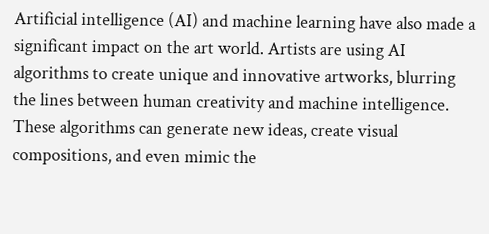Artificial intelligence (AI) and machine learning have also made a significant impact on the art world. Artists are using AI algorithms to create unique and innovative artworks, blurring the lines between human creativity and machine intelligence. These algorithms can generate new ideas, create visual compositions, and even mimic the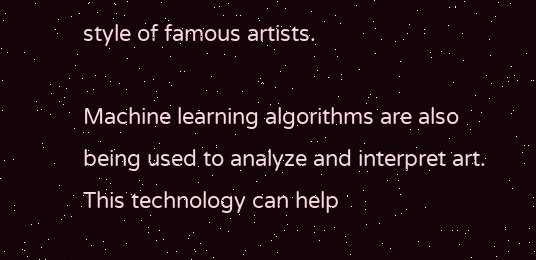style of famous artists.

Machine learning algorithms are also being used to analyze and interpret art. This technology can help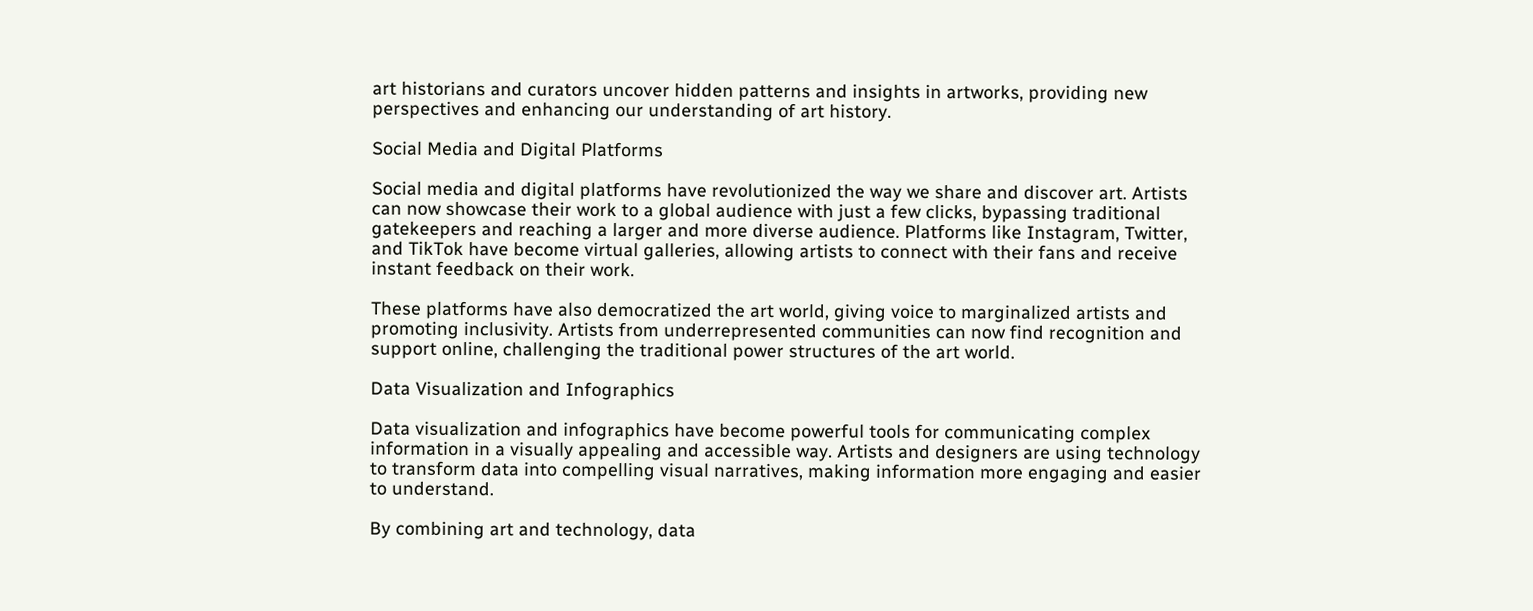art historians and curators uncover hidden patterns and insights in artworks, providing new perspectives and enhancing our understanding of art history.

Social Media and Digital Platforms

Social media and digital platforms have revolutionized the way we share and discover art. Artists can now showcase their work to a global audience with just a few clicks, bypassing traditional gatekeepers and reaching a larger and more diverse audience. Platforms like Instagram, Twitter, and TikTok have become virtual galleries, allowing artists to connect with their fans and receive instant feedback on their work.

These platforms have also democratized the art world, giving voice to marginalized artists and promoting inclusivity. Artists from underrepresented communities can now find recognition and support online, challenging the traditional power structures of the art world.

Data Visualization and Infographics

Data visualization and infographics have become powerful tools for communicating complex information in a visually appealing and accessible way. Artists and designers are using technology to transform data into compelling visual narratives, making information more engaging and easier to understand.

By combining art and technology, data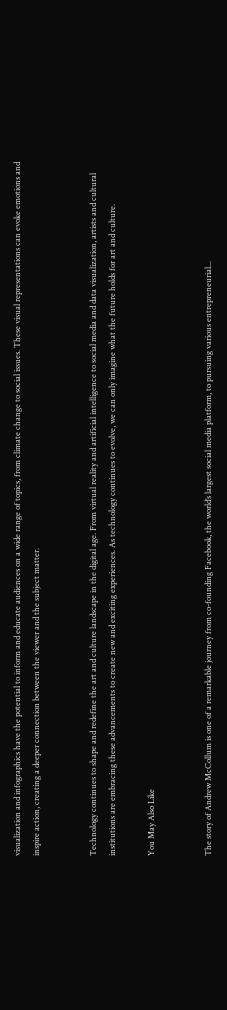visualization and infographics have the potential to inform and educate audiences on a wide range of topics, from climate change to social issues. These visual representations can evoke emotions and inspire action, creating a deeper connection between the viewer and the subject matter.


Technology continues to shape and redefine the art and culture landscape in the digital age. From virtual reality and artificial intelligence to social media and data visualization, artists and cultural institutions are embracing these advancements to create new and exciting experiences. As technology continues to evolve, we can only imagine what the future holds for art and culture.

You May Also Like


The story of Andrew McCollum is one of a remarkable journey from co-founding Facebook, the world’s largest social media platform, to pursuing various entrepreneurial...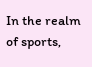In the realm of sports,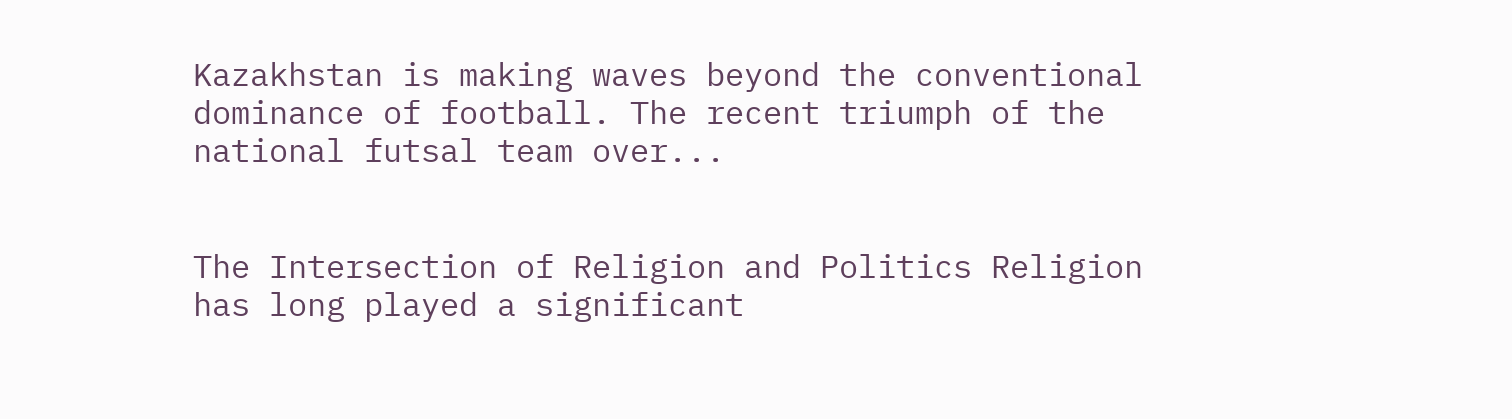Kazakhstan is making waves beyond the conventional dominance of football. The recent triumph of the national futsal team over...


The Intersection of Religion and Politics Religion has long played a significant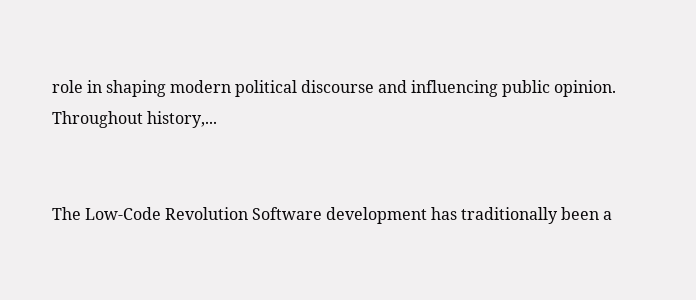role in shaping modern political discourse and influencing public opinion. Throughout history,...


The Low-Code Revolution Software development has traditionally been a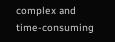complex and time-consuming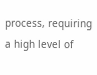process, requiring a high level of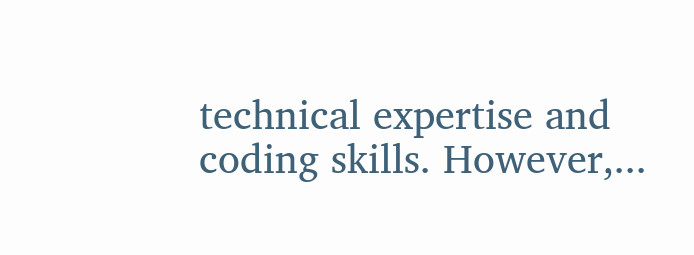technical expertise and coding skills. However,...